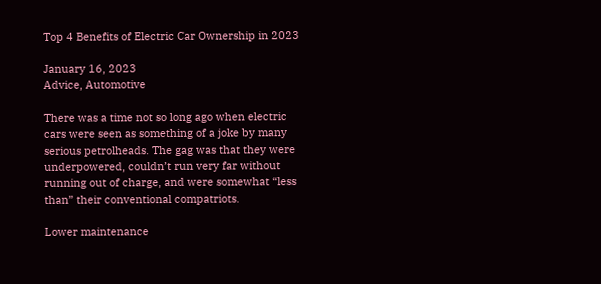Top 4 Benefits of Electric Car Ownership in 2023

January 16, 2023
Advice, Automotive

There was a time not so long ago when electric cars were seen as something of a joke by many serious petrolheads. The gag was that they were underpowered, couldn’t run very far without running out of charge, and were somewhat “less than” their conventional compatriots.

Lower maintenance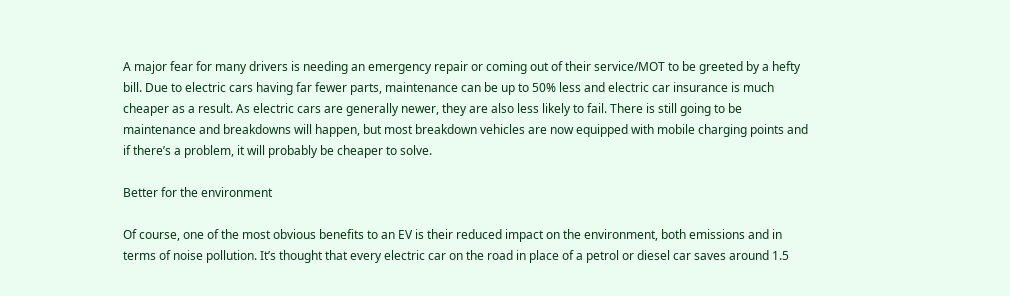A major fear for many drivers is needing an emergency repair or coming out of their service/MOT to be greeted by a hefty bill. Due to electric cars having far fewer parts, maintenance can be up to 50% less and electric car insurance is much cheaper as a result. As electric cars are generally newer, they are also less likely to fail. There is still going to be maintenance and breakdowns will happen, but most breakdown vehicles are now equipped with mobile charging points and if there’s a problem, it will probably be cheaper to solve.

Better for the environment

Of course, one of the most obvious benefits to an EV is their reduced impact on the environment, both emissions and in terms of noise pollution. It’s thought that every electric car on the road in place of a petrol or diesel car saves around 1.5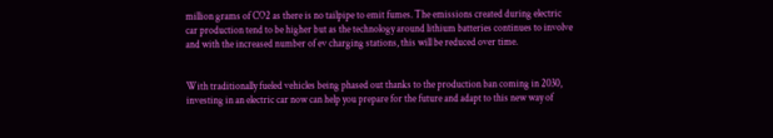million grams of CO2 as there is no tailpipe to emit fumes. The emissions created during electric car production tend to be higher but as the technology around lithium batteries continues to involve and with the increased number of ev charging stations, this will be reduced over time.


With traditionally fueled vehicles being phased out thanks to the production ban coming in 2030, investing in an electric car now can help you prepare for the future and adapt to this new way of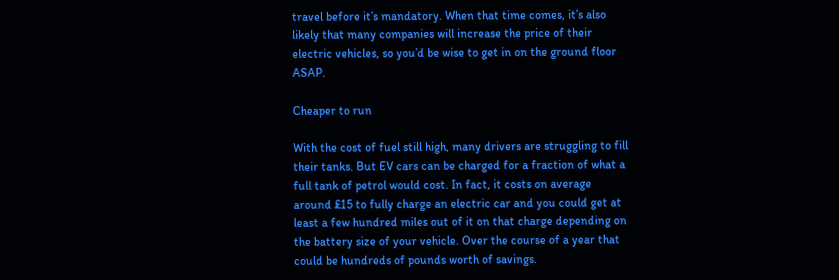travel before it’s mandatory. When that time comes, it’s also likely that many companies will increase the price of their electric vehicles, so you’d be wise to get in on the ground floor ASAP.

Cheaper to run

With the cost of fuel still high, many drivers are struggling to fill their tanks. But EV cars can be charged for a fraction of what a full tank of petrol would cost. In fact, it costs on average around £15 to fully charge an electric car and you could get at least a few hundred miles out of it on that charge depending on the battery size of your vehicle. Over the course of a year that could be hundreds of pounds worth of savings.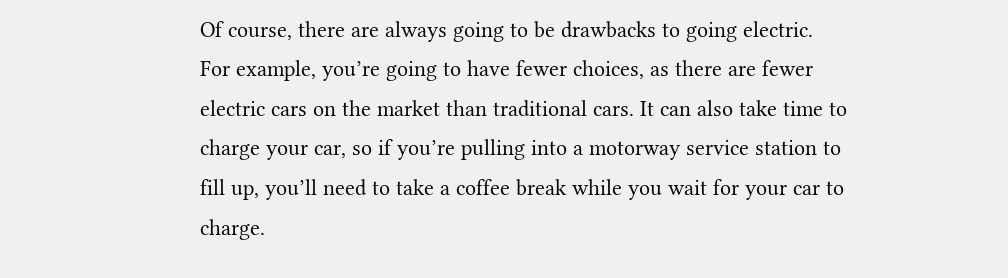Of course, there are always going to be drawbacks to going electric. For example, you’re going to have fewer choices, as there are fewer electric cars on the market than traditional cars. It can also take time to charge your car, so if you’re pulling into a motorway service station to fill up, you’ll need to take a coffee break while you wait for your car to charge.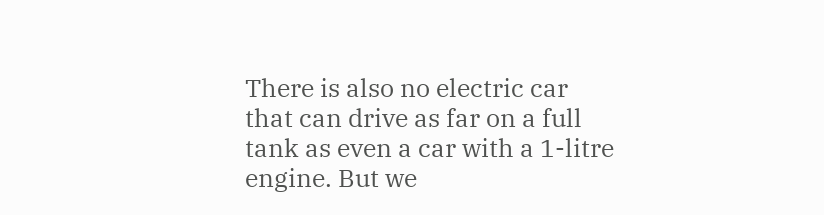There is also no electric car that can drive as far on a full tank as even a car with a 1-litre engine. But we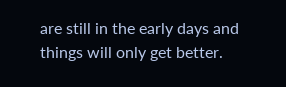are still in the early days and things will only get better.